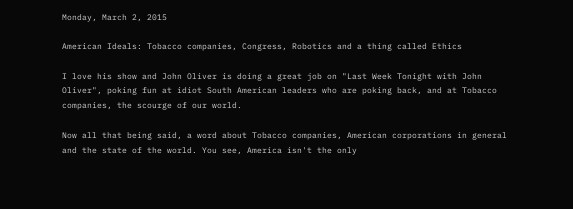Monday, March 2, 2015

American Ideals: Tobacco companies, Congress, Robotics and a thing called Ethics

I love his show and John Oliver is doing a great job on "Last Week Tonight with John Oliver", poking fun at idiot South American leaders who are poking back, and at Tobacco companies, the scourge of our world.

Now all that being said, a word about Tobacco companies, American corporations in general and the state of the world. You see, America isn't the only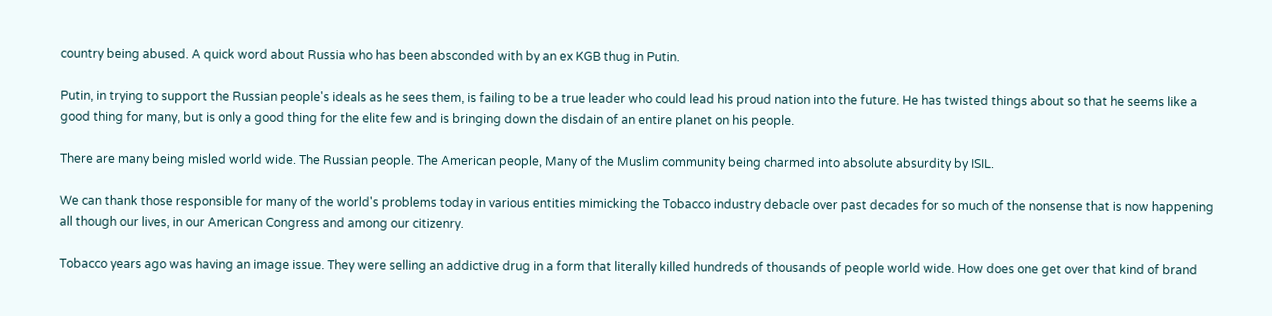country being abused. A quick word about Russia who has been absconded with by an ex KGB thug in Putin.

Putin, in trying to support the Russian people's ideals as he sees them, is failing to be a true leader who could lead his proud nation into the future. He has twisted things about so that he seems like a good thing for many, but is only a good thing for the elite few and is bringing down the disdain of an entire planet on his people.

There are many being misled world wide. The Russian people. The American people, Many of the Muslim community being charmed into absolute absurdity by ISIL.

We can thank those responsible for many of the world's problems today in various entities mimicking the Tobacco industry debacle over past decades for so much of the nonsense that is now happening all though our lives, in our American Congress and among our citizenry.

Tobacco years ago was having an image issue. They were selling an addictive drug in a form that literally killed hundreds of thousands of people world wide. How does one get over that kind of brand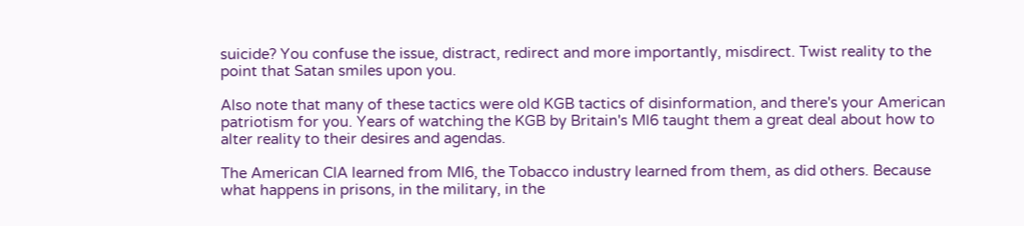suicide? You confuse the issue, distract, redirect and more importantly, misdirect. Twist reality to the point that Satan smiles upon you.

Also note that many of these tactics were old KGB tactics of disinformation, and there's your American patriotism for you. Years of watching the KGB by Britain's MI6 taught them a great deal about how to alter reality to their desires and agendas.

The American CIA learned from MI6, the Tobacco industry learned from them, as did others. Because what happens in prisons, in the military, in the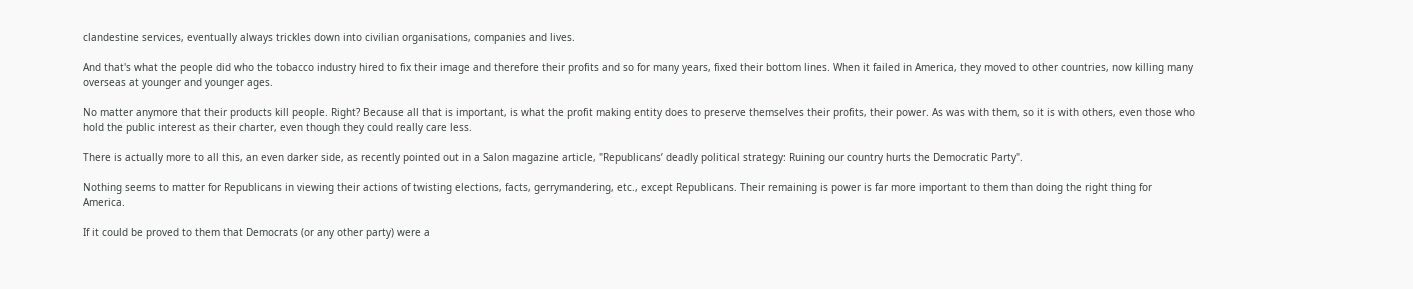clandestine services, eventually always trickles down into civilian organisations, companies and lives.

And that's what the people did who the tobacco industry hired to fix their image and therefore their profits and so for many years, fixed their bottom lines. When it failed in America, they moved to other countries, now killing many overseas at younger and younger ages.

No matter anymore that their products kill people. Right? Because all that is important, is what the profit making entity does to preserve themselves their profits, their power. As was with them, so it is with others, even those who hold the public interest as their charter, even though they could really care less.

There is actually more to all this, an even darker side, as recently pointed out in a Salon magazine article, "Republicans’ deadly political strategy: Ruining our country hurts the Democratic Party".

Nothing seems to matter for Republicans in viewing their actions of twisting elections, facts, gerrymandering, etc., except Republicans. Their remaining is power is far more important to them than doing the right thing for America.

If it could be proved to them that Democrats (or any other party) were a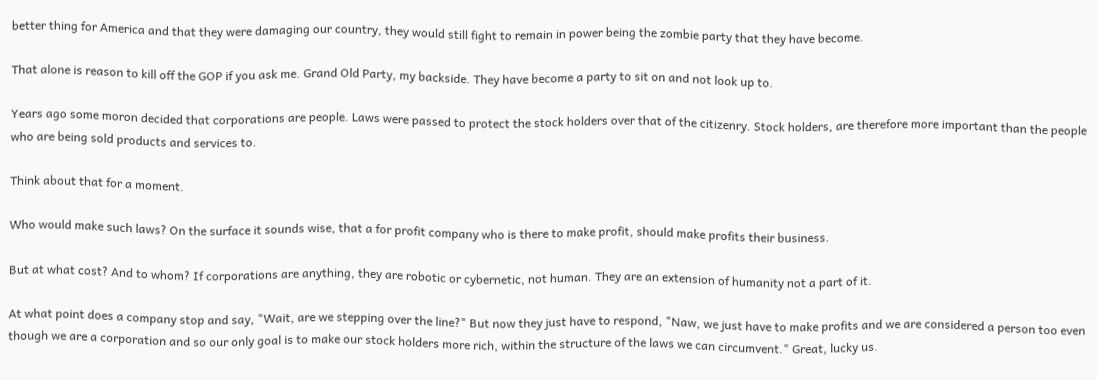better thing for America and that they were damaging our country, they would still fight to remain in power being the zombie party that they have become.

That alone is reason to kill off the GOP if you ask me. Grand Old Party, my backside. They have become a party to sit on and not look up to.

Years ago some moron decided that corporations are people. Laws were passed to protect the stock holders over that of the citizenry. Stock holders, are therefore more important than the people who are being sold products and services to.

Think about that for a moment.

Who would make such laws? On the surface it sounds wise, that a for profit company who is there to make profit, should make profits their business.

But at what cost? And to whom? If corporations are anything, they are robotic or cybernetic, not human. They are an extension of humanity not a part of it.

At what point does a company stop and say, "Wait, are we stepping over the line?" But now they just have to respond, "Naw, we just have to make profits and we are considered a person too even though we are a corporation and so our only goal is to make our stock holders more rich, within the structure of the laws we can circumvent." Great, lucky us.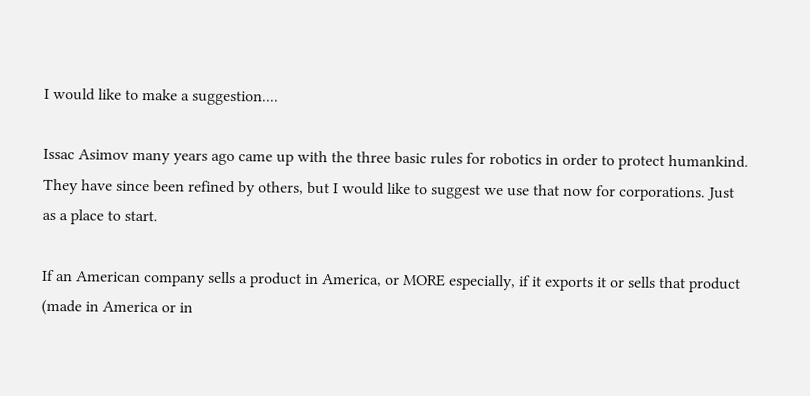I would like to make a suggestion....

Issac Asimov many years ago came up with the three basic rules for robotics in order to protect humankind. They have since been refined by others, but I would like to suggest we use that now for corporations. Just as a place to start.

If an American company sells a product in America, or MORE especially, if it exports it or sells that product (made in America or in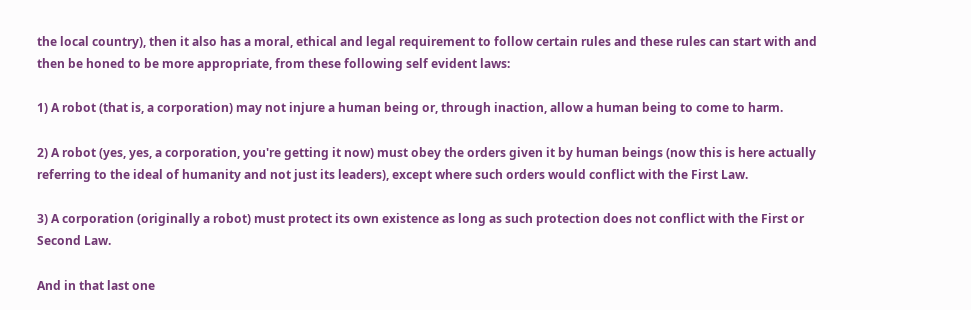the local country), then it also has a moral, ethical and legal requirement to follow certain rules and these rules can start with and then be honed to be more appropriate, from these following self evident laws:

1) A robot (that is, a corporation) may not injure a human being or, through inaction, allow a human being to come to harm.

2) A robot (yes, yes, a corporation, you're getting it now) must obey the orders given it by human beings (now this is here actually referring to the ideal of humanity and not just its leaders), except where such orders would conflict with the First Law.

3) A corporation (originally a robot) must protect its own existence as long as such protection does not conflict with the First or Second Law.

And in that last one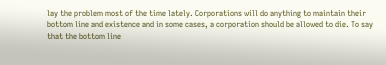lay the problem most of the time lately. Corporations will do anything to maintain their bottom line and existence and in some cases, a corporation should be allowed to die. To say that the bottom line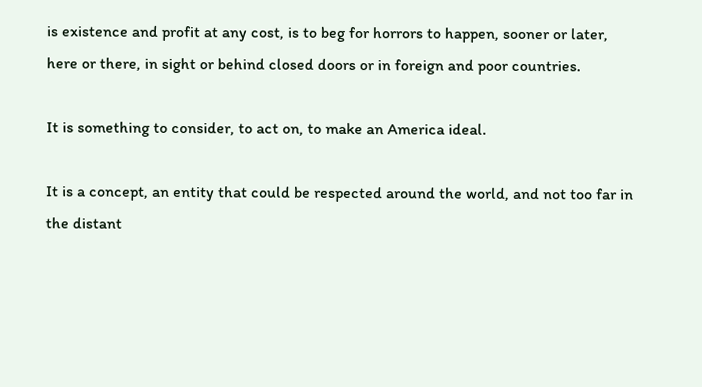is existence and profit at any cost, is to beg for horrors to happen, sooner or later, here or there, in sight or behind closed doors or in foreign and poor countries.

It is something to consider, to act on, to make an America ideal.

It is a concept, an entity that could be respected around the world, and not too far in the distant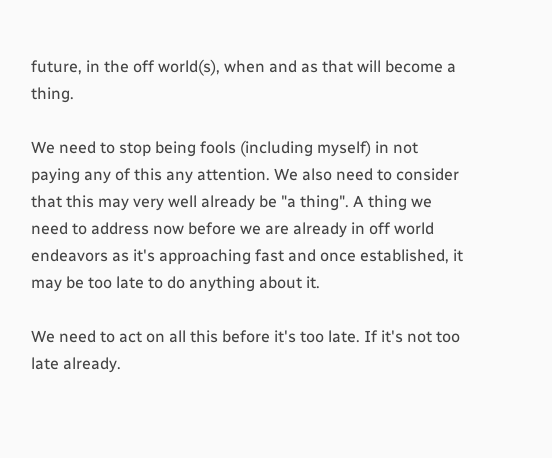future, in the off world(s), when and as that will become a thing.

We need to stop being fools (including myself) in not paying any of this any attention. We also need to consider that this may very well already be "a thing". A thing we need to address now before we are already in off world endeavors as it's approaching fast and once established, it may be too late to do anything about it.

We need to act on all this before it's too late. If it's not too late already.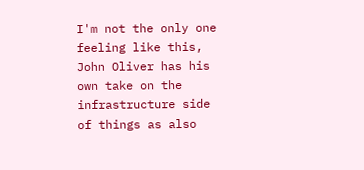I'm not the only one feeling like this, John Oliver has his own take on the infrastructure side of things as also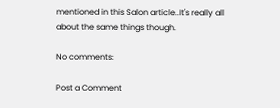mentioned in this Salon article..It's really all about the same things though.

No comments:

Post a Comment